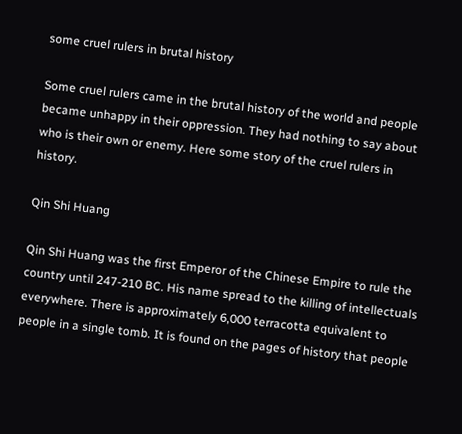some cruel rulers in brutal history

Some cruel rulers came in the brutal history of the world and people became unhappy in their oppression. They had nothing to say about who is their own or enemy. Here some story of the cruel rulers in history.

Qin Shi Huang

Qin Shi Huang was the first Emperor of the Chinese Empire to rule the country until 247-210 BC. His name spread to the killing of intellectuals everywhere. There is approximately 6,000 terracotta equivalent to people in a single tomb. It is found on the pages of history that people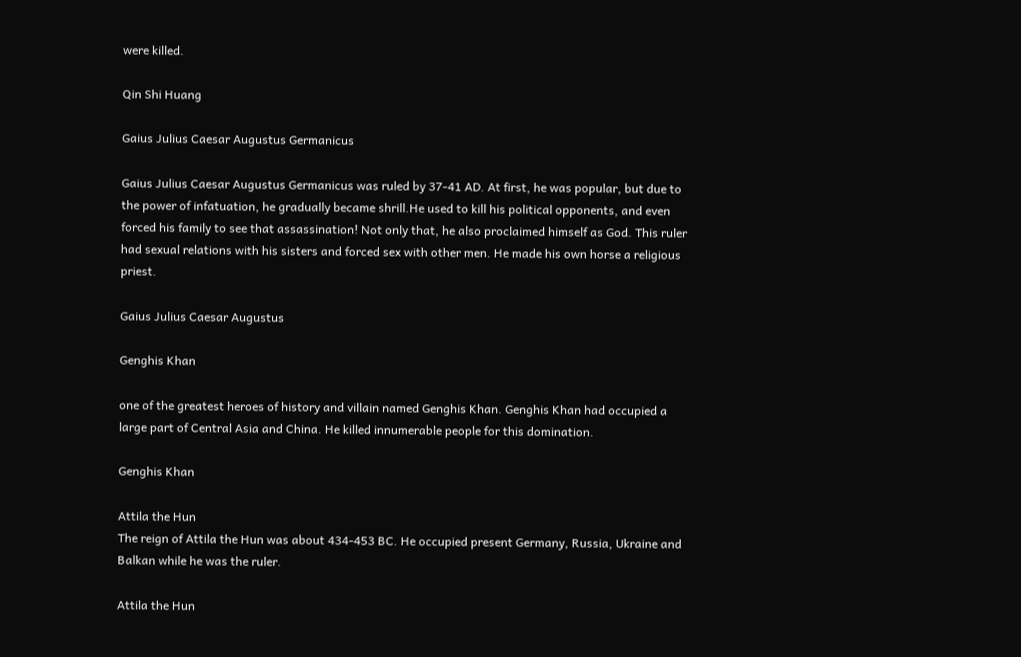were killed.

Qin Shi Huang

Gaius Julius Caesar Augustus Germanicus

Gaius Julius Caesar Augustus Germanicus was ruled by 37-41 AD. At first, he was popular, but due to the power of infatuation, he gradually became shrill.He used to kill his political opponents, and even forced his family to see that assassination! Not only that, he also proclaimed himself as God. This ruler had sexual relations with his sisters and forced sex with other men. He made his own horse a religious priest.

Gaius Julius Caesar Augustus

Genghis Khan

one of the greatest heroes of history and villain named Genghis Khan. Genghis Khan had occupied a large part of Central Asia and China. He killed innumerable people for this domination.

Genghis Khan

Attila the Hun
The reign of Attila the Hun was about 434-453 BC. He occupied present Germany, Russia, Ukraine and Balkan while he was the ruler.

Attila the Hun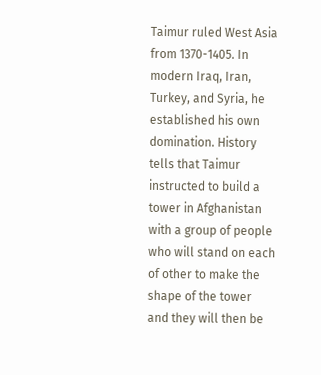Taimur ruled West Asia from 1370-1405. In modern Iraq, Iran, Turkey, and Syria, he established his own domination. History tells that Taimur instructed to build a tower in Afghanistan with a group of people who will stand on each of other to make the shape of the tower and they will then be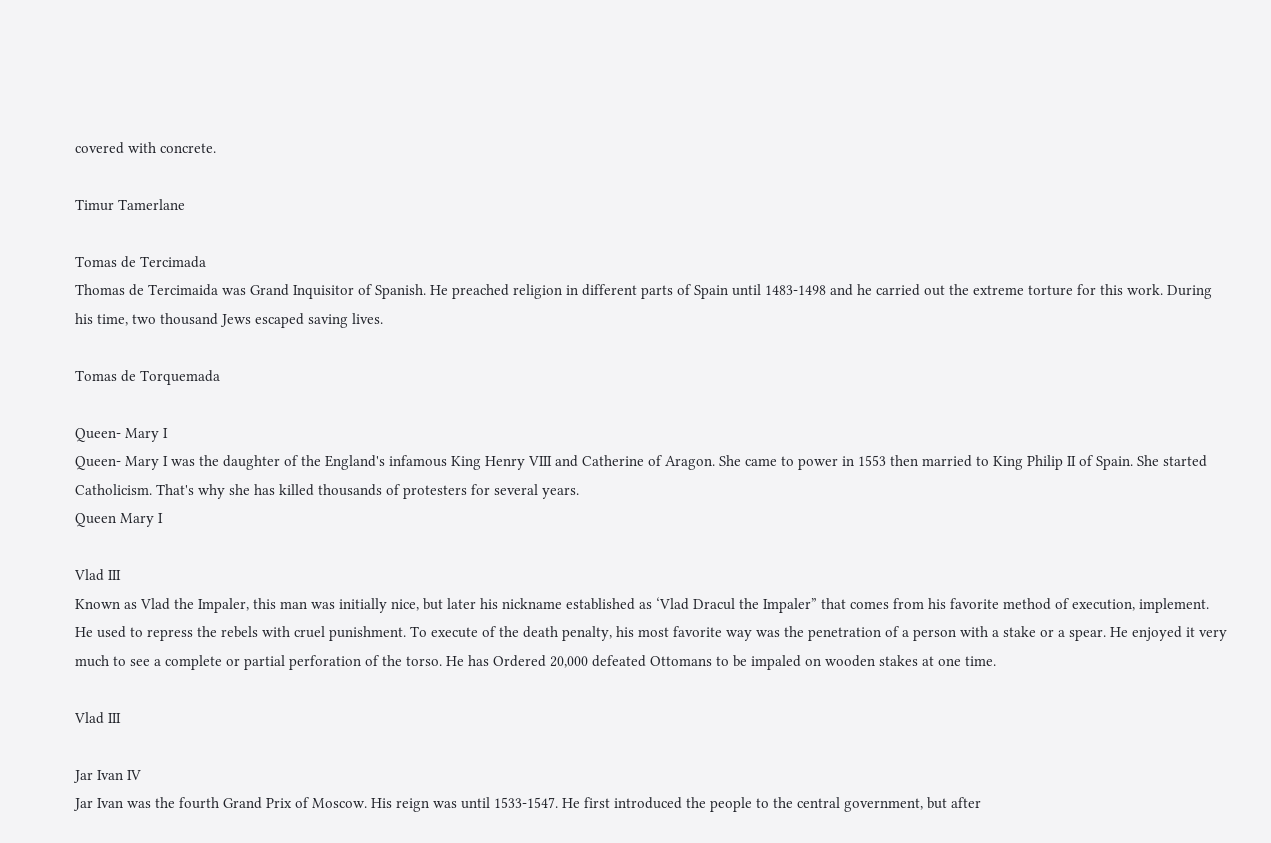covered with concrete.

Timur Tamerlane

Tomas de Tercimada
Thomas de Tercimaida was Grand Inquisitor of Spanish. He preached religion in different parts of Spain until 1483-1498 and he carried out the extreme torture for this work. During his time, two thousand Jews escaped saving lives.

Tomas de Torquemada

Queen- Mary I
Queen- Mary I was the daughter of the England's infamous King Henry VIII and Catherine of Aragon. She came to power in 1553 then married to King Philip II of Spain. She started Catholicism. That's why she has killed thousands of protesters for several years.
Queen Mary I

Vlad III
Known as Vlad the Impaler, this man was initially nice, but later his nickname established as ‘Vlad Dracul the Impaler” that comes from his favorite method of execution, implement. He used to repress the rebels with cruel punishment. To execute of the death penalty, his most favorite way was the penetration of a person with a stake or a spear. He enjoyed it very much to see a complete or partial perforation of the torso. He has Ordered 20,000 defeated Ottomans to be impaled on wooden stakes at one time.

Vlad III

Jar Ivan IV
Jar Ivan was the fourth Grand Prix of Moscow. His reign was until 1533-1547. He first introduced the people to the central government, but after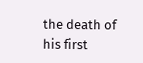the death of his first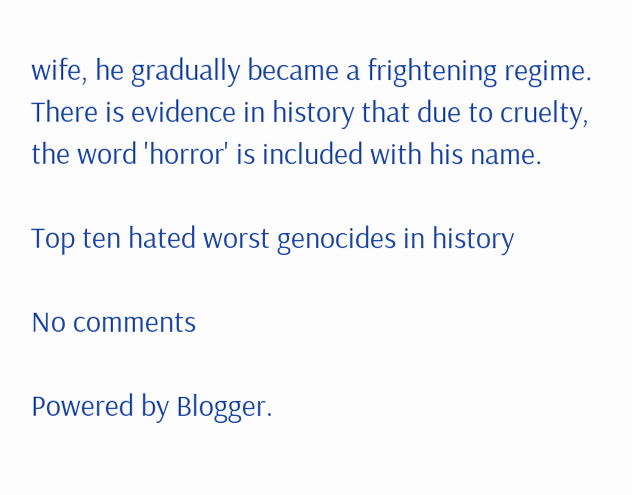wife, he gradually became a frightening regime. There is evidence in history that due to cruelty, the word 'horror' is included with his name.

Top ten hated worst genocides in history

No comments

Powered by Blogger.